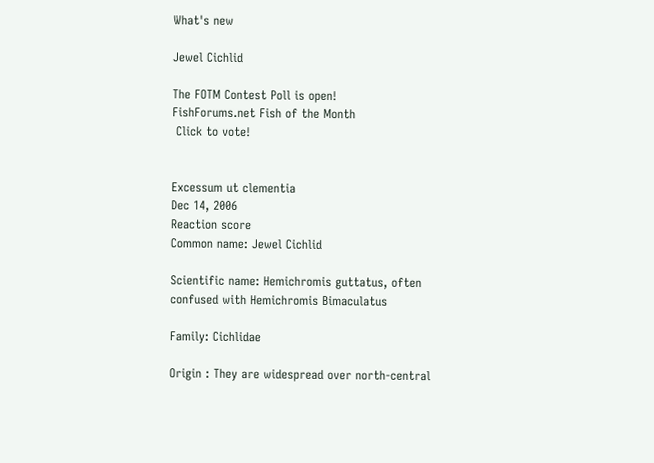What's new

Jewel Cichlid

The FOTM Contest Poll is open!
FishForums.net Fish of the Month
 Click to vote!


Excessum ut clementia
Dec 14, 2006
Reaction score
Common name: Jewel Cichlid

Scientific name: Hemichromis guttatus, often confused with Hemichromis Bimaculatus

Family: Cichlidae

Origin : They are widespread over north-central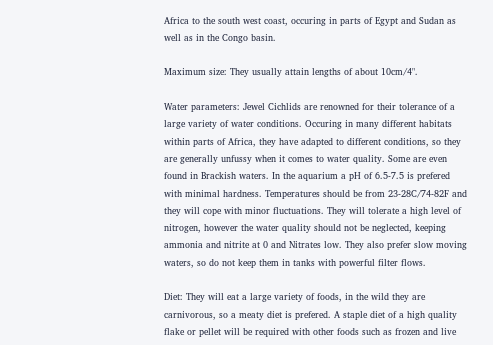Africa to the south west coast, occuring in parts of Egypt and Sudan as well as in the Congo basin.

Maximum size: They usually attain lengths of about 10cm/4".

Water parameters: Jewel Cichlids are renowned for their tolerance of a large variety of water conditions. Occuring in many different habitats within parts of Africa, they have adapted to different conditions, so they are generally unfussy when it comes to water quality. Some are even found in Brackish waters. In the aquarium a pH of 6.5-7.5 is prefered with minimal hardness. Temperatures should be from 23-28C/74-82F and they will cope with minor fluctuations. They will tolerate a high level of nitrogen, however the water quality should not be neglected, keeping ammonia and nitrite at 0 and Nitrates low. They also prefer slow moving waters, so do not keep them in tanks with powerful filter flows.

Diet: They will eat a large variety of foods, in the wild they are carnivorous, so a meaty diet is prefered. A staple diet of a high quality flake or pellet will be required with other foods such as frozen and live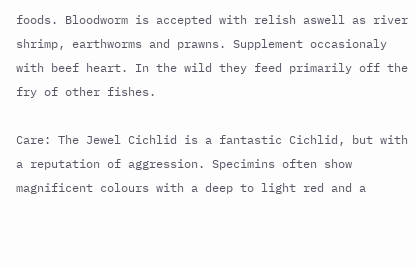foods. Bloodworm is accepted with relish aswell as river shrimp, earthworms and prawns. Supplement occasionaly with beef heart. In the wild they feed primarily off the fry of other fishes.

Care: The Jewel Cichlid is a fantastic Cichlid, but with a reputation of aggression. Specimins often show magnificent colours with a deep to light red and a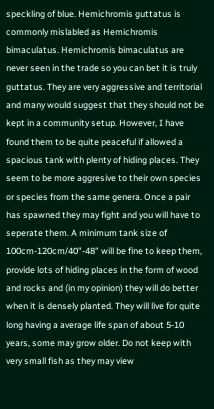speckling of blue. Hemichromis guttatus is commonly mislabled as Hemichromis bimaculatus. Hemichromis bimaculatus are never seen in the trade so you can bet it is truly guttatus. They are very aggressive and territorial and many would suggest that they should not be kept in a community setup. However, I have found them to be quite peaceful if allowed a spacious tank with plenty of hiding places. They seem to be more aggresive to their own species or species from the same genera. Once a pair has spawned they may fight and you will have to seperate them. A minimum tank size of 100cm-120cm/40"-48" will be fine to keep them, provide lots of hiding places in the form of wood and rocks and (in my opinion) they will do better when it is densely planted. They will live for quite long having a average life span of about 5-10 years, some may grow older. Do not keep with very small fish as they may view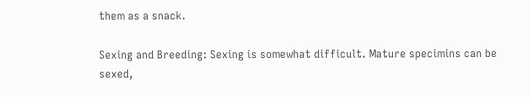them as a snack.

Sexing and Breeding: Sexing is somewhat difficult. Mature specimins can be sexed,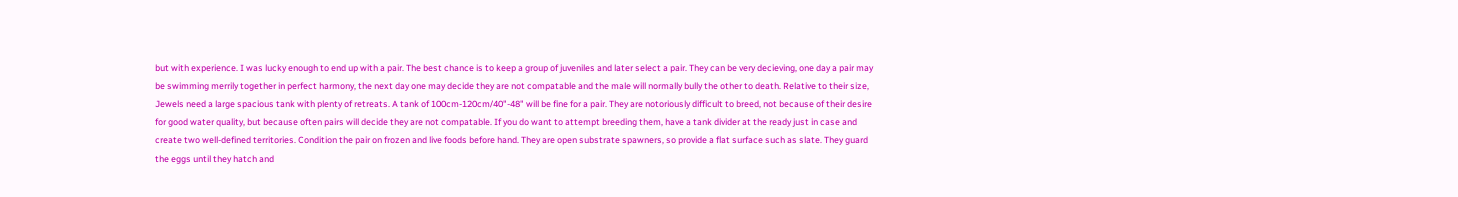but with experience. I was lucky enough to end up with a pair. The best chance is to keep a group of juveniles and later select a pair. They can be very decieving, one day a pair may be swimming merrily together in perfect harmony, the next day one may decide they are not compatable and the male will normally bully the other to death. Relative to their size, Jewels need a large spacious tank with plenty of retreats. A tank of 100cm-120cm/40"-48" will be fine for a pair. They are notoriously difficult to breed, not because of their desire for good water quality, but because often pairs will decide they are not compatable. If you do want to attempt breeding them, have a tank divider at the ready just in case and create two well-defined territories. Condition the pair on frozen and live foods before hand. They are open substrate spawners, so provide a flat surface such as slate. They guard the eggs until they hatch and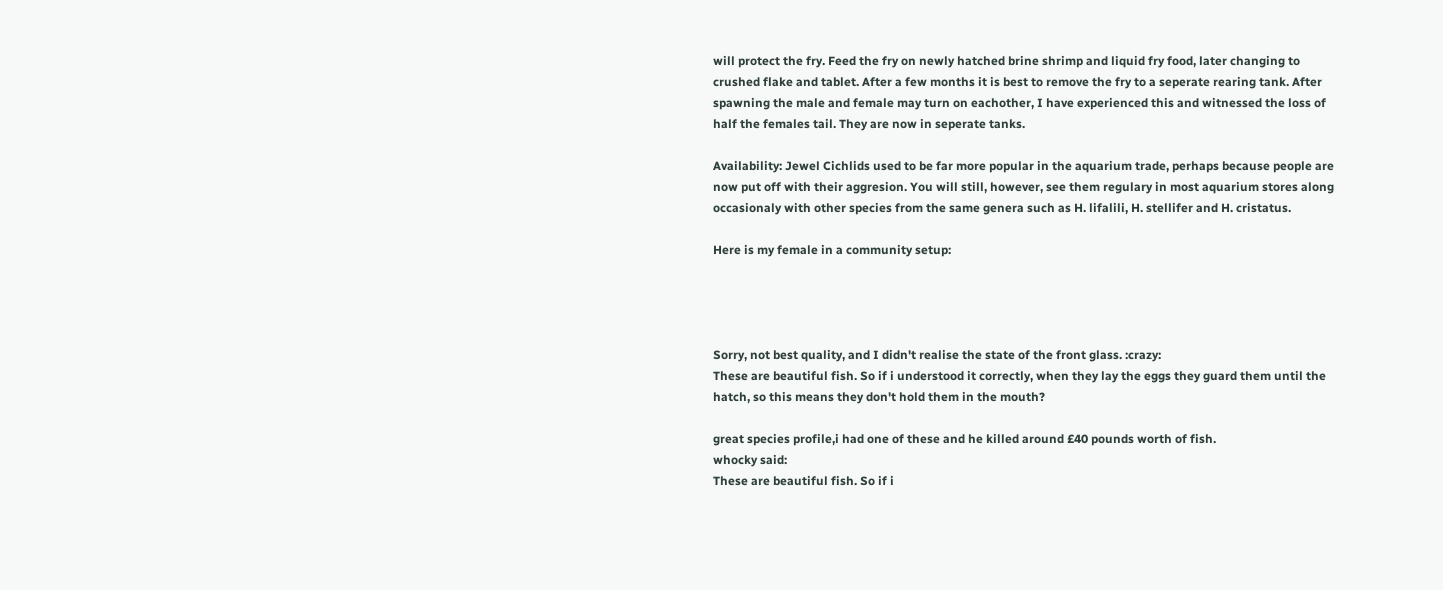will protect the fry. Feed the fry on newly hatched brine shrimp and liquid fry food, later changing to crushed flake and tablet. After a few months it is best to remove the fry to a seperate rearing tank. After spawning the male and female may turn on eachother, I have experienced this and witnessed the loss of half the females tail. They are now in seperate tanks.

Availability: Jewel Cichlids used to be far more popular in the aquarium trade, perhaps because people are now put off with their aggresion. You will still, however, see them regulary in most aquarium stores along occasionaly with other species from the same genera such as H. lifalili, H. stellifer and H. cristatus.

Here is my female in a community setup:




Sorry, not best quality, and I didn't realise the state of the front glass. :crazy:
These are beautiful fish. So if i understood it correctly, when they lay the eggs they guard them until the hatch, so this means they don't hold them in the mouth?

great species profile,i had one of these and he killed around £40 pounds worth of fish.
whocky said:
These are beautiful fish. So if i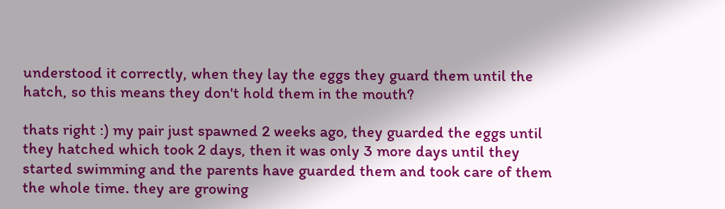understood it correctly, when they lay the eggs they guard them until the hatch, so this means they don't hold them in the mouth?

thats right :) my pair just spawned 2 weeks ago, they guarded the eggs until they hatched which took 2 days, then it was only 3 more days until they started swimming and the parents have guarded them and took care of them the whole time. they are growing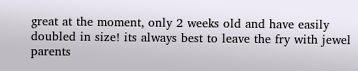great at the moment, only 2 weeks old and have easily doubled in size! its always best to leave the fry with jewel parents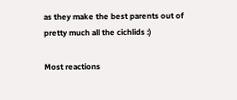as they make the best parents out of pretty much all the cichlids :)

Most reactions